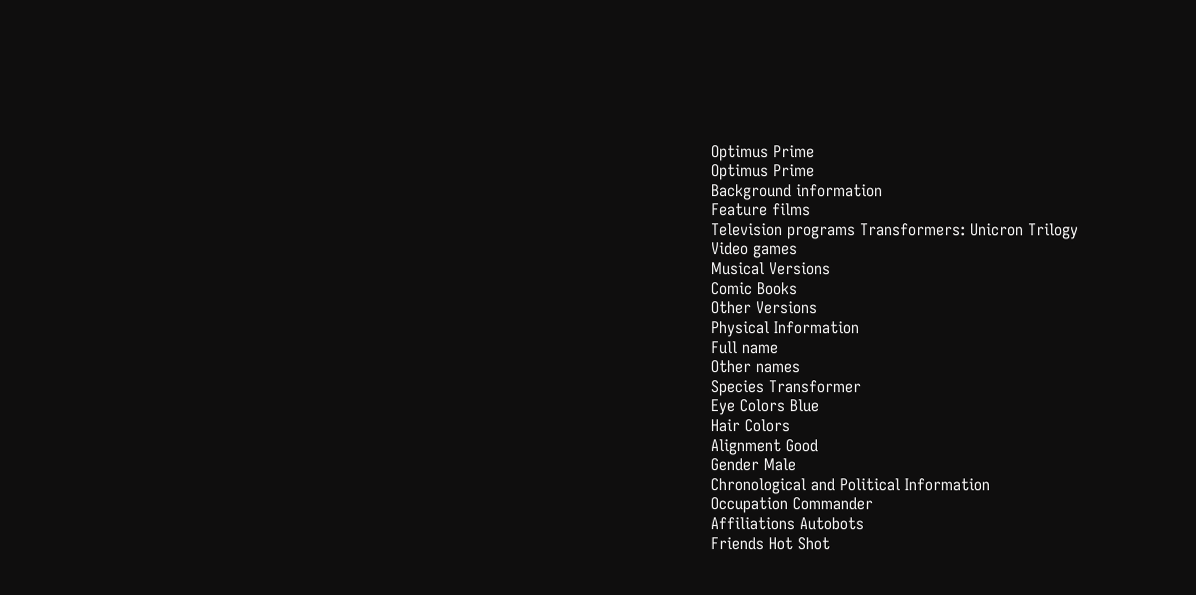Optimus Prime
Optimus Prime
Background information
Feature films
Television programs Transformers: Unicron Trilogy
Video games
Musical Versions
Comic Books
Other Versions
Physical Information
Full name
Other names
Species Transformer
Eye Colors Blue
Hair Colors
Alignment Good
Gender Male
Chronological and Political Information
Occupation Commander
Affiliations Autobots
Friends Hot Shot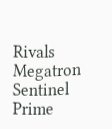Rivals Megatron
Sentinel Prime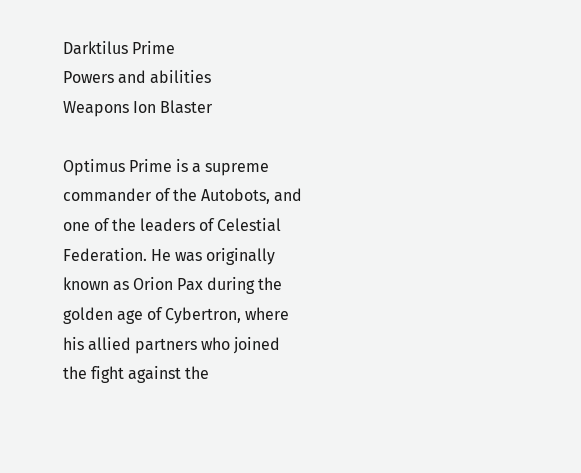Darktilus Prime
Powers and abilities
Weapons Ion Blaster

Optimus Prime is a supreme commander of the Autobots, and one of the leaders of Celestial Federation. He was originally known as Orion Pax during the golden age of Cybertron, where his allied partners who joined the fight against the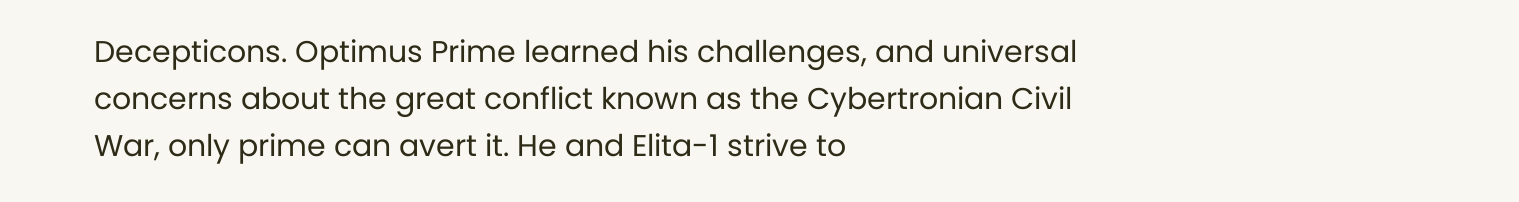Decepticons. Optimus Prime learned his challenges, and universal concerns about the great conflict known as the Cybertronian Civil War, only prime can avert it. He and Elita-1 strive to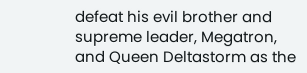defeat his evil brother and supreme leader, Megatron, and Queen Deltastorm as the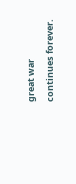great war continues forever.